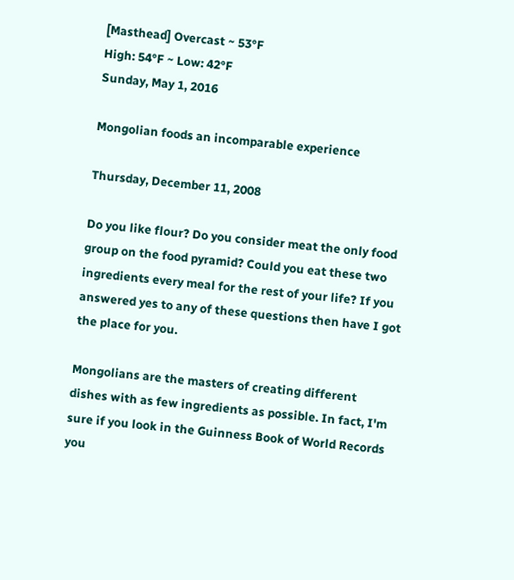[Masthead] Overcast ~ 53°F
High: 54°F ~ Low: 42°F
Sunday, May 1, 2016

Mongolian foods an incomparable experience

Thursday, December 11, 2008

Do you like flour? Do you consider meat the only food group on the food pyramid? Could you eat these two ingredients every meal for the rest of your life? If you answered yes to any of these questions then have I got the place for you.

Mongolians are the masters of creating different dishes with as few ingredients as possible. In fact, I'm sure if you look in the Guinness Book of World Records you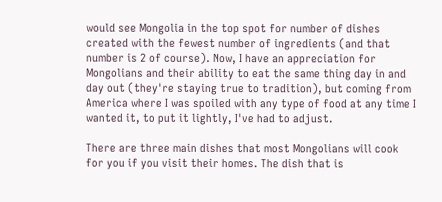would see Mongolia in the top spot for number of dishes created with the fewest number of ingredients (and that number is 2 of course). Now, I have an appreciation for Mongolians and their ability to eat the same thing day in and day out (they're staying true to tradition), but coming from America where I was spoiled with any type of food at any time I wanted it, to put it lightly, I've had to adjust.

There are three main dishes that most Mongolians will cook for you if you visit their homes. The dish that is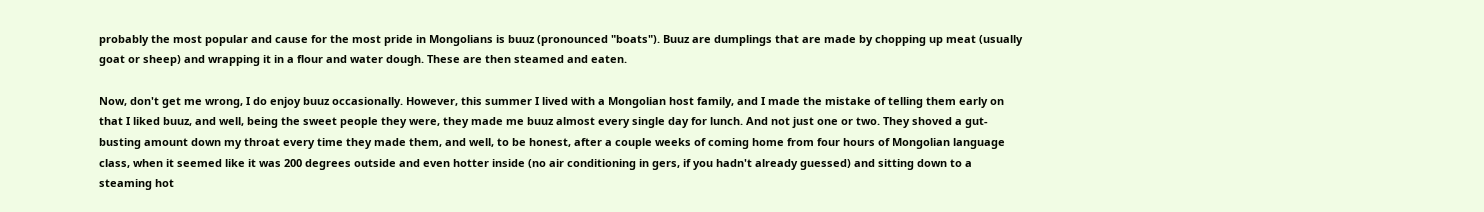probably the most popular and cause for the most pride in Mongolians is buuz (pronounced "boats"). Buuz are dumplings that are made by chopping up meat (usually goat or sheep) and wrapping it in a flour and water dough. These are then steamed and eaten.

Now, don't get me wrong, I do enjoy buuz occasionally. However, this summer I lived with a Mongolian host family, and I made the mistake of telling them early on that I liked buuz, and well, being the sweet people they were, they made me buuz almost every single day for lunch. And not just one or two. They shoved a gut-busting amount down my throat every time they made them, and well, to be honest, after a couple weeks of coming home from four hours of Mongolian language class, when it seemed like it was 200 degrees outside and even hotter inside (no air conditioning in gers, if you hadn't already guessed) and sitting down to a steaming hot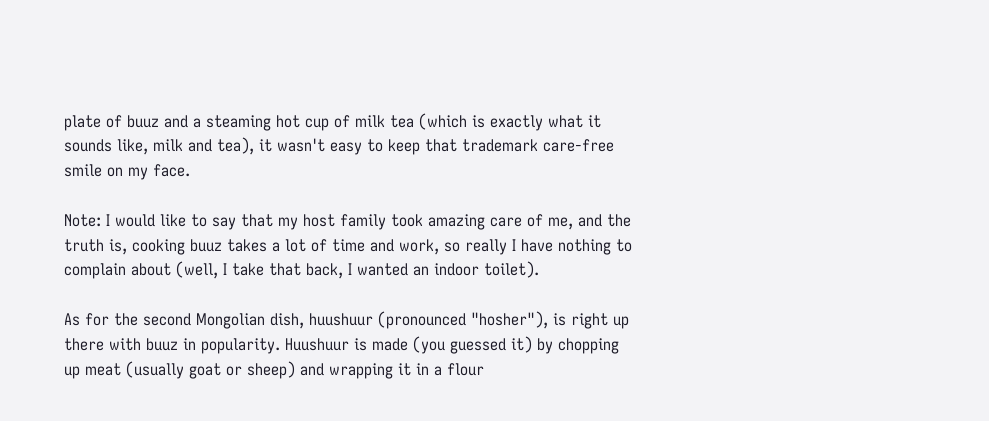plate of buuz and a steaming hot cup of milk tea (which is exactly what it sounds like, milk and tea), it wasn't easy to keep that trademark care-free smile on my face.

Note: I would like to say that my host family took amazing care of me, and the truth is, cooking buuz takes a lot of time and work, so really I have nothing to complain about (well, I take that back, I wanted an indoor toilet).

As for the second Mongolian dish, huushuur (pronounced "hosher"), is right up there with buuz in popularity. Huushuur is made (you guessed it) by chopping up meat (usually goat or sheep) and wrapping it in a flour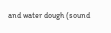and water dough (sound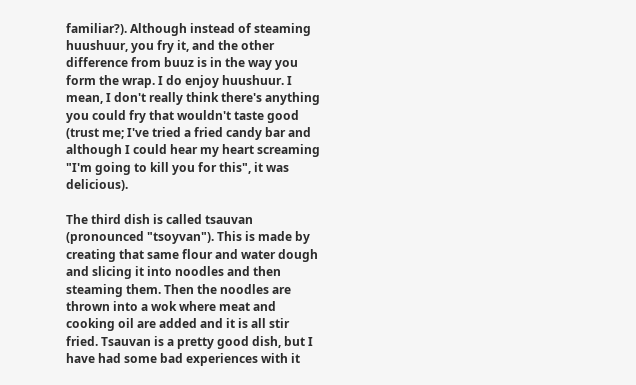familiar?). Although instead of steaming huushuur, you fry it, and the other difference from buuz is in the way you form the wrap. I do enjoy huushuur. I mean, I don't really think there's anything you could fry that wouldn't taste good (trust me; I've tried a fried candy bar and although I could hear my heart screaming "I'm going to kill you for this", it was delicious).

The third dish is called tsauvan (pronounced "tsoyvan"). This is made by creating that same flour and water dough and slicing it into noodles and then steaming them. Then the noodles are thrown into a wok where meat and cooking oil are added and it is all stir fried. Tsauvan is a pretty good dish, but I have had some bad experiences with it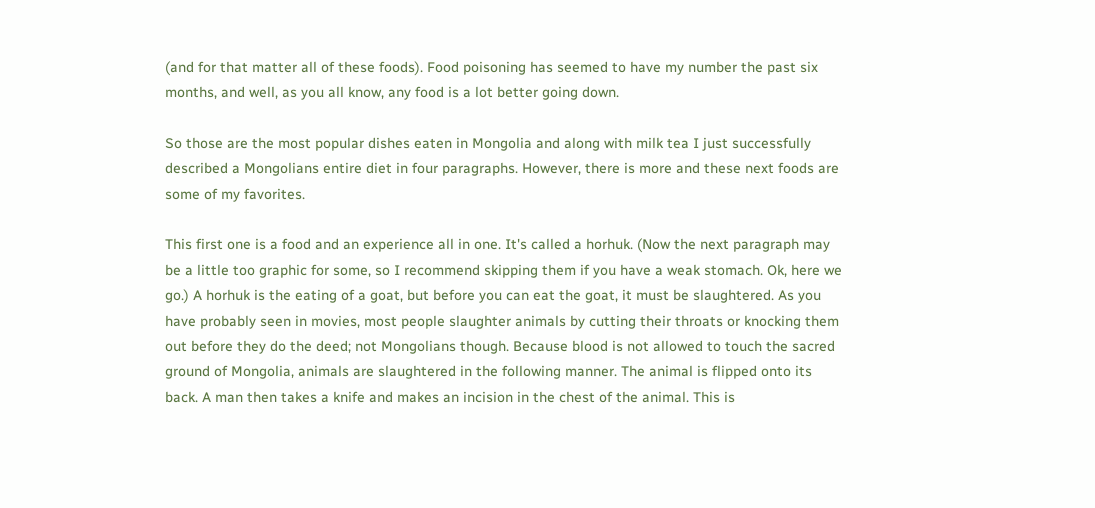(and for that matter all of these foods). Food poisoning has seemed to have my number the past six months, and well, as you all know, any food is a lot better going down.

So those are the most popular dishes eaten in Mongolia and along with milk tea I just successfully described a Mongolians entire diet in four paragraphs. However, there is more and these next foods are some of my favorites.

This first one is a food and an experience all in one. It's called a horhuk. (Now the next paragraph may be a little too graphic for some, so I recommend skipping them if you have a weak stomach. Ok, here we go.) A horhuk is the eating of a goat, but before you can eat the goat, it must be slaughtered. As you have probably seen in movies, most people slaughter animals by cutting their throats or knocking them out before they do the deed; not Mongolians though. Because blood is not allowed to touch the sacred ground of Mongolia, animals are slaughtered in the following manner. The animal is flipped onto its back. A man then takes a knife and makes an incision in the chest of the animal. This is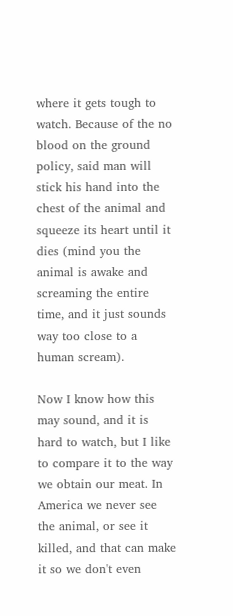where it gets tough to watch. Because of the no blood on the ground policy, said man will stick his hand into the chest of the animal and squeeze its heart until it dies (mind you the animal is awake and screaming the entire time, and it just sounds way too close to a human scream).

Now I know how this may sound, and it is hard to watch, but I like to compare it to the way we obtain our meat. In America we never see the animal, or see it killed, and that can make it so we don't even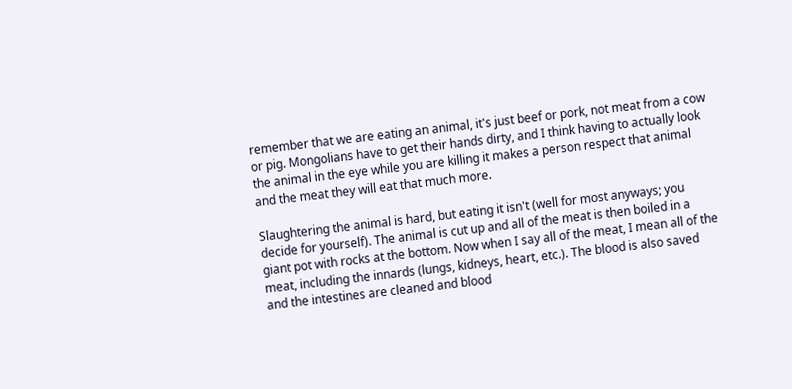remember that we are eating an animal, it's just beef or pork, not meat from a cow or pig. Mongolians have to get their hands dirty, and I think having to actually look the animal in the eye while you are killing it makes a person respect that animal and the meat they will eat that much more.

Slaughtering the animal is hard, but eating it isn't (well for most anyways; you decide for yourself). The animal is cut up and all of the meat is then boiled in a giant pot with rocks at the bottom. Now when I say all of the meat, I mean all of the meat, including the innards (lungs, kidneys, heart, etc.). The blood is also saved and the intestines are cleaned and blood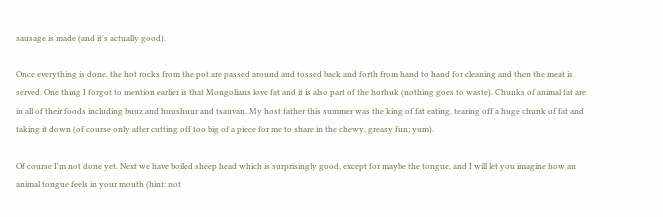sausage is made (and it's actually good).

Once everything is done, the hot rocks from the pot are passed around and tossed back and forth from hand to hand for cleaning and then the meat is served. One thing I forgot to mention earlier is that Mongolians love fat and it is also part of the horhuk (nothing goes to waste). Chunks of animal fat are in all of their foods including buuz and huushuur and tsauvan. My host father this summer was the king of fat eating, tearing off a huge chunk of fat and taking it down (of course only after cutting off too big of a piece for me to share in the chewy, greasy fun; yum).

Of course I'm not done yet. Next we have boiled sheep head which is surprisingly good, except for maybe the tongue, and I will let you imagine how an animal tongue feels in your mouth (hint: not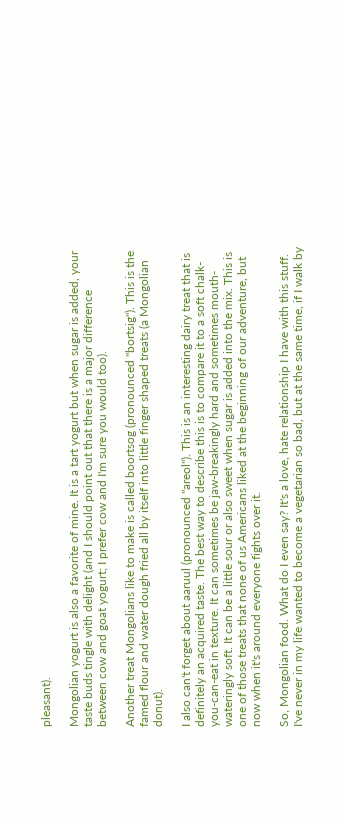pleasant).

Mongolian yogurt is also a favorite of mine. It is a tart yogurt but when sugar is added, your taste buds tingle with delight (and I should point out that there is a major difference between cow and goat yogurt; I prefer cow and I'm sure you would too).

Another treat Mongolians like to make is called boortsog (pronounced "bortsig"). This is the famed flour and water dough fried all by itself into little finger shaped treats (a Mongolian donut).

I also can't forget about aaruul (pronounced "areol"). This is an interesting dairy treat that is definitely an acquired taste. The best way to describe this is to compare it to a soft chalk-you-can-eat in texture. It can sometimes be jaw-breakingly hard and sometimes mouth-wateringly soft. It can be a little sour or also sweet when sugar is added into the mix. This is one of those treats that none of us Americans liked at the beginning of our adventure, but now when it's around everyone fights over it.

So, Mongolian food. What do I even say? It's a love, hate relationship I have with this stuff. I've never in my life wanted to become a vegetarian so bad, but at the same time, if I walk by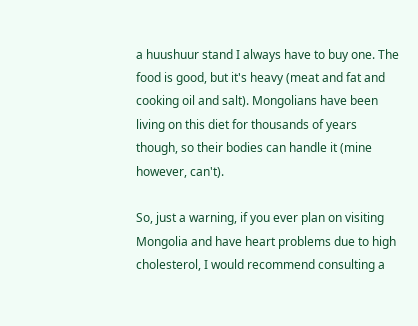a huushuur stand I always have to buy one. The food is good, but it's heavy (meat and fat and cooking oil and salt). Mongolians have been living on this diet for thousands of years though, so their bodies can handle it (mine however, can't).

So, just a warning, if you ever plan on visiting Mongolia and have heart problems due to high cholesterol, I would recommend consulting a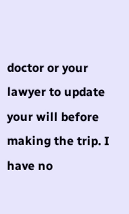doctor or your lawyer to update your will before making the trip. I have no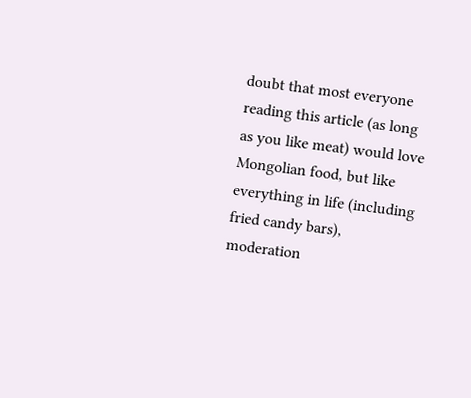doubt that most everyone reading this article (as long as you like meat) would love Mongolian food, but like everything in life (including fried candy bars), moderation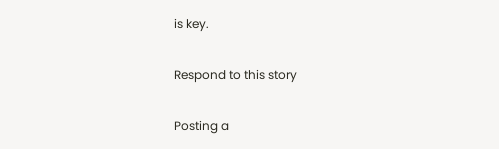is key.

Respond to this story

Posting a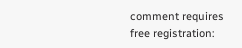comment requires free registration: